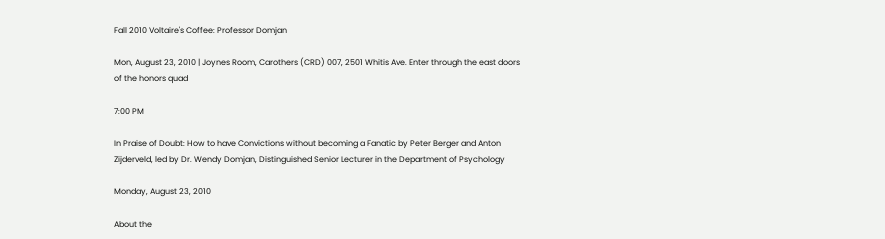Fall 2010 Voltaire's Coffee: Professor Domjan

Mon, August 23, 2010 | Joynes Room, Carothers (CRD) 007, 2501 Whitis Ave. Enter through the east doors of the honors quad

7:00 PM

In Praise of Doubt: How to have Convictions without becoming a Fanatic by Peter Berger and Anton Zijderveld, led by Dr. Wendy Domjan, Distinguished Senior Lecturer in the Department of Psychology

Monday, August 23, 2010

About the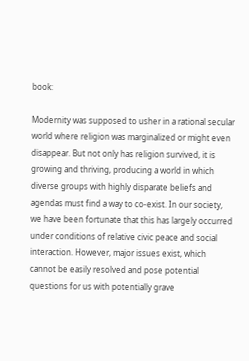book:

Modernity was supposed to usher in a rational secular world where religion was marginalized or might even disappear. But not only has religion survived, it is growing and thriving, producing a world in which diverse groups with highly disparate beliefs and agendas must find a way to co-exist. In our society, we have been fortunate that this has largely occurred under conditions of relative civic peace and social interaction. However, major issues exist, which cannot be easily resolved and pose potential questions for us with potentially grave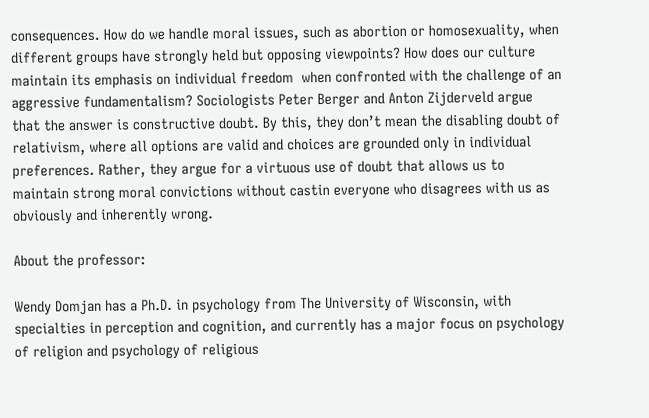consequences. How do we handle moral issues, such as abortion or homosexuality, when different groups have strongly held but opposing viewpoints? How does our culture maintain its emphasis on individual freedom  when confronted with the challenge of an aggressive fundamentalism? Sociologists Peter Berger and Anton Zijderveld argue that the answer is constructive doubt. By this, they don’t mean the disabling doubt of relativism, where all options are valid and choices are grounded only in individual preferences. Rather, they argue for a virtuous use of doubt that allows us to maintain strong moral convictions without castin everyone who disagrees with us as obviously and inherently wrong.

About the professor:

Wendy Domjan has a Ph.D. in psychology from The University of Wisconsin, with specialties in perception and cognition, and currently has a major focus on psychology of religion and psychology of religious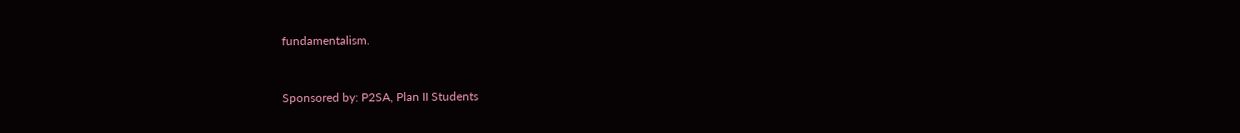fundamentalism.


Sponsored by: P2SA, Plan II Students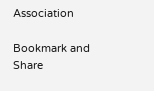Association

Bookmark and Share